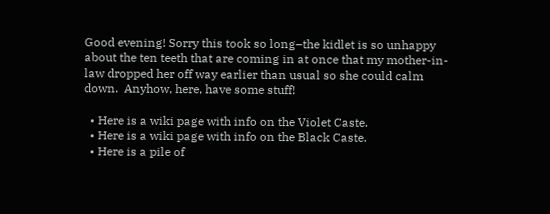Good evening! Sorry this took so long–the kidlet is so unhappy about the ten teeth that are coming in at once that my mother-in-law dropped her off way earlier than usual so she could calm down.  Anyhow, here, have some stuff!

  • Here is a wiki page with info on the Violet Caste.
  • Here is a wiki page with info on the Black Caste.
  • Here is a pile of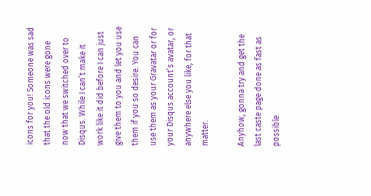icons for you! Someone was sad that the old icons were gone now that we switched over to Disqus. While I can’t make it work like it did before I can just give them to you and let you use them if you so desire. You can use them as your Gravatar or for your Disqus account’s avatar, or anywhere else you like, for that matter.

Anyhow, gonna try and get the last caste page done as fast as possible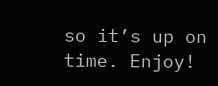so it’s up on time. Enjoy!